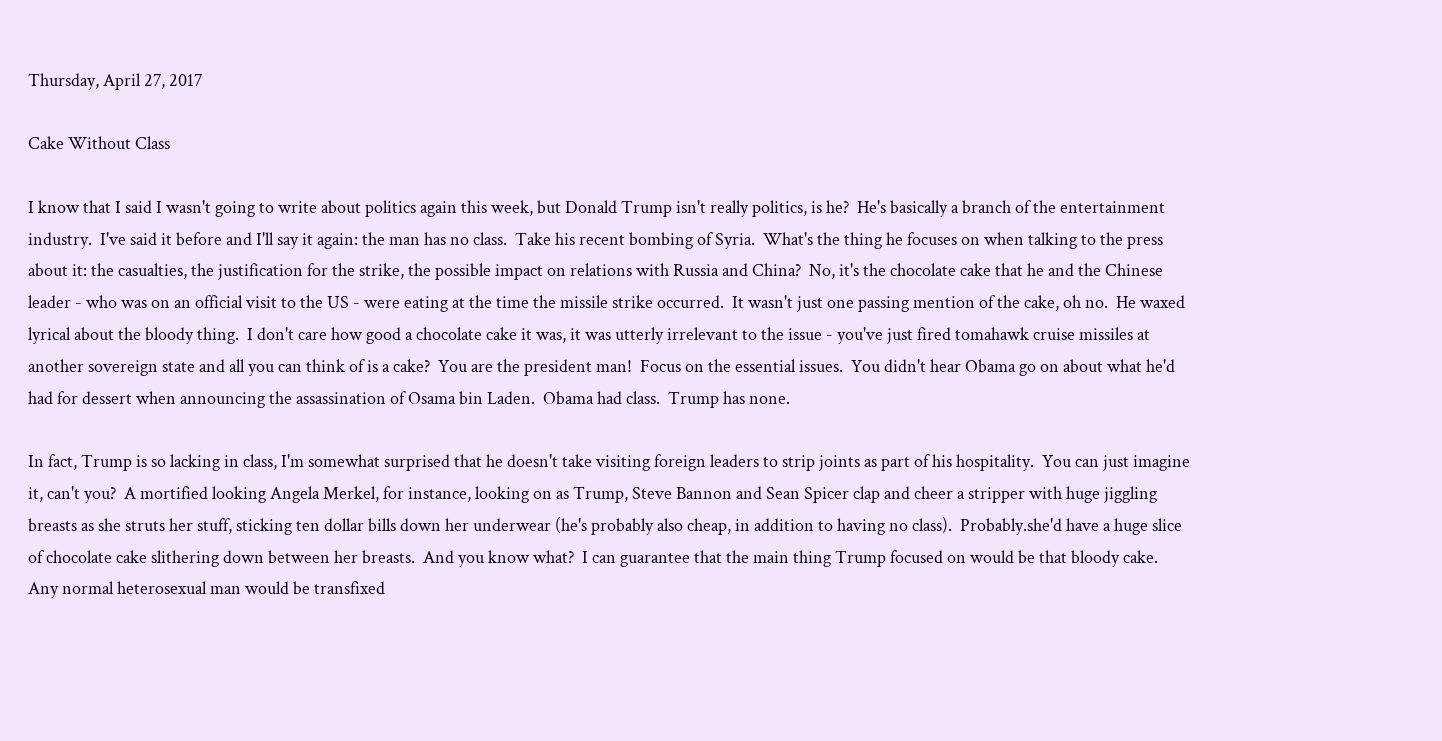Thursday, April 27, 2017

Cake Without Class

I know that I said I wasn't going to write about politics again this week, but Donald Trump isn't really politics, is he?  He's basically a branch of the entertainment industry.  I've said it before and I'll say it again: the man has no class.  Take his recent bombing of Syria.  What's the thing he focuses on when talking to the press about it: the casualties, the justification for the strike, the possible impact on relations with Russia and China?  No, it's the chocolate cake that he and the Chinese leader - who was on an official visit to the US - were eating at the time the missile strike occurred.  It wasn't just one passing mention of the cake, oh no.  He waxed lyrical about the bloody thing.  I don't care how good a chocolate cake it was, it was utterly irrelevant to the issue - you've just fired tomahawk cruise missiles at another sovereign state and all you can think of is a cake?  You are the president man!  Focus on the essential issues.  You didn't hear Obama go on about what he'd had for dessert when announcing the assassination of Osama bin Laden.  Obama had class.  Trump has none.

In fact, Trump is so lacking in class, I'm somewhat surprised that he doesn't take visiting foreign leaders to strip joints as part of his hospitality.  You can just imagine it, can't you?  A mortified looking Angela Merkel, for instance, looking on as Trump, Steve Bannon and Sean Spicer clap and cheer a stripper with huge jiggling breasts as she struts her stuff, sticking ten dollar bills down her underwear (he's probably also cheap, in addition to having no class).  Probably.she'd have a huge slice of chocolate cake slithering down between her breasts.  And you know what?  I can guarantee that the main thing Trump focused on would be that bloody cake.  Any normal heterosexual man would be transfixed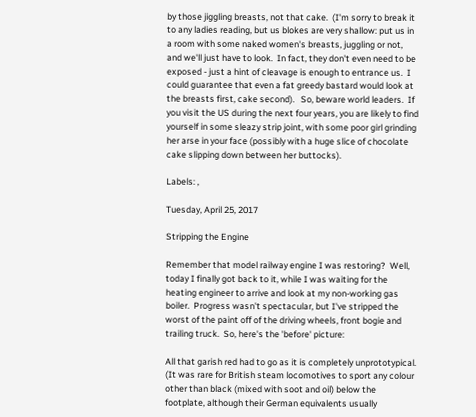by those jiggling breasts, not that cake.  (I'm sorry to break it to any ladies reading, but us blokes are very shallow: put us in a room with some naked women's breasts, juggling or not, and we'll just have to look.  In fact, they don't even need to be exposed - just a hint of cleavage is enough to entrance us.  I could guarantee that even a fat greedy bastard would look at the breasts first, cake second).   So, beware world leaders.  If you visit the US during the next four years, you are likely to find yourself in some sleazy strip joint, with some poor girl grinding her arse in your face (possibly with a huge slice of chocolate cake slipping down between her buttocks).

Labels: ,

Tuesday, April 25, 2017

Stripping the Engine

Remember that model railway engine I was restoring?  Well, today I finally got back to it, while I was waiting for the heating engineer to arrive and look at my non-working gas boiler.  Progress wasn't spectacular, but I've stripped the worst of the paint off of the driving wheels, front bogie and trailing truck.  So, here's the 'before' picture:

All that garish red had to go as it is completely unprototypical.  (It was rare for British steam locomotives to sport any colour other than black (mixed with soot and oil) below the footplate, although their German equivalents usually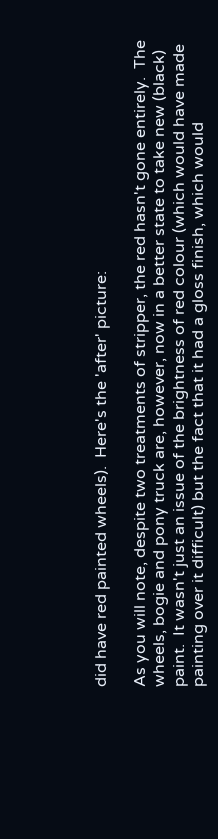did have red painted wheels).  Here's the 'after' picture:

As you will note, despite two treatments of stripper, the red hasn't gone entirely.  The wheels, bogie and pony truck are, however, now in a better state to take new (black) paint.  It wasn't just an issue of the brightness of red colour (which would have made painting over it difficult) but the fact that it had a gloss finish, which would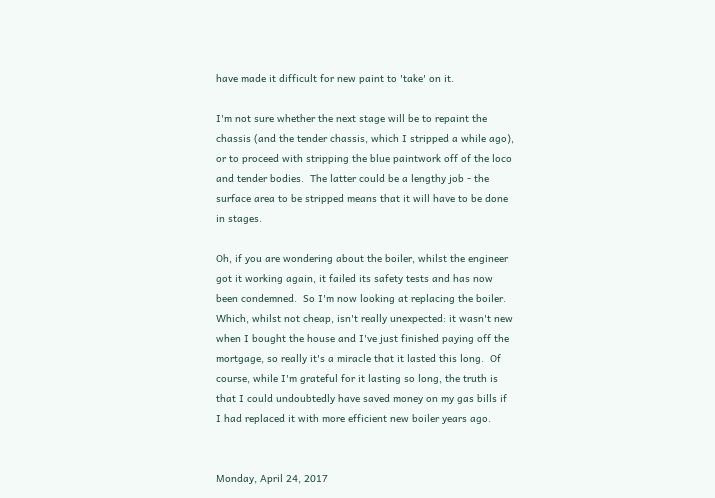have made it difficult for new paint to 'take' on it.

I'm not sure whether the next stage will be to repaint the chassis (and the tender chassis, which I stripped a while ago), or to proceed with stripping the blue paintwork off of the loco and tender bodies.  The latter could be a lengthy job - the surface area to be stripped means that it will have to be done in stages.

Oh, if you are wondering about the boiler, whilst the engineer got it working again, it failed its safety tests and has now been condemned.  So I'm now looking at replacing the boiler.  Which, whilst not cheap, isn't really unexpected: it wasn't new when I bought the house and I've just finished paying off the mortgage, so really it's a miracle that it lasted this long.  Of course, while I'm grateful for it lasting so long, the truth is that I could undoubtedly have saved money on my gas bills if I had replaced it with more efficient new boiler years ago.


Monday, April 24, 2017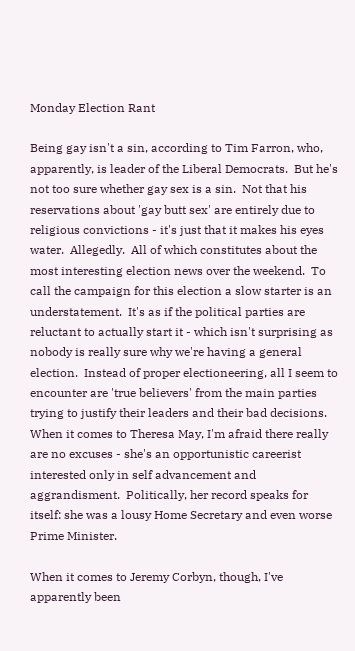Monday Election Rant

Being gay isn't a sin, according to Tim Farron, who, apparently, is leader of the Liberal Democrats.  But he's not too sure whether gay sex is a sin.  Not that his reservations about 'gay butt sex' are entirely due to religious convictions - it's just that it makes his eyes water.  Allegedly.  All of which constitutes about the most interesting election news over the weekend.  To call the campaign for this election a slow starter is an understatement.  It's as if the political parties are reluctant to actually start it - which isn't surprising as nobody is really sure why we're having a general election.  Instead of proper electioneering, all I seem to encounter are 'true believers' from the main parties trying to justify their leaders and their bad decisions.  When it comes to Theresa May, I'm afraid there really are no excuses - she's an opportunistic careerist interested only in self advancement and aggrandisment.  Politically, her record speaks for itself: she was a lousy Home Secretary and even worse Prime Minister.

When it comes to Jeremy Corbyn, though, I've apparently been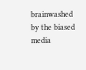brainwashed by the biased media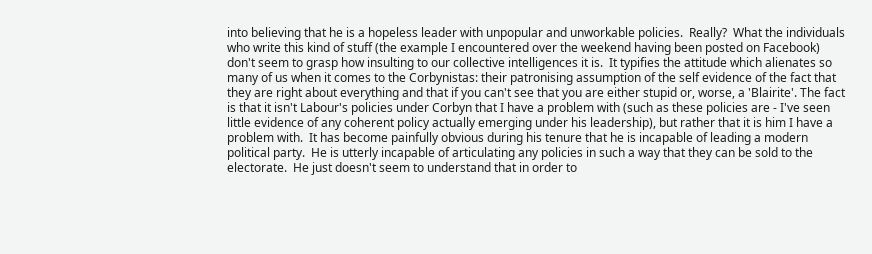into believing that he is a hopeless leader with unpopular and unworkable policies.  Really?  What the individuals who write this kind of stuff (the example I encountered over the weekend having been posted on Facebook) don't seem to grasp how insulting to our collective intelligences it is.  It typifies the attitude which alienates so many of us when it comes to the Corbynistas: their patronising assumption of the self evidence of the fact that they are right about everything and that if you can't see that you are either stupid or, worse, a 'Blairite'. The fact is that it isn't Labour's policies under Corbyn that I have a problem with (such as these policies are - I've seen little evidence of any coherent policy actually emerging under his leadership), but rather that it is him I have a problem with.  It has become painfully obvious during his tenure that he is incapable of leading a modern political party.  He is utterly incapable of articulating any policies in such a way that they can be sold to the electorate.  He just doesn't seem to understand that in order to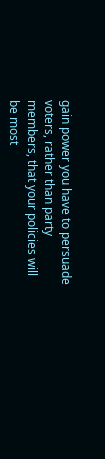gain power you have to persuade voters, rather than party members, that your policies will be most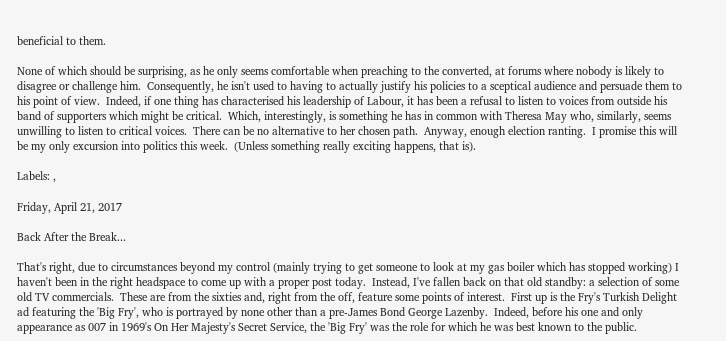beneficial to them.

None of which should be surprising, as he only seems comfortable when preaching to the converted, at forums where nobody is likely to disagree or challenge him.  Consequently, he isn't used to having to actually justify his policies to a sceptical audience and persuade them to his point of view.  Indeed, if one thing has characterised his leadership of Labour, it has been a refusal to listen to voices from outside his band of supporters which might be critical.  Which, interestingly, is something he has in common with Theresa May who, similarly, seems unwilling to listen to critical voices.  There can be no alternative to her chosen path.  Anyway, enough election ranting.  I promise this will be my only excursion into politics this week.  (Unless something really exciting happens, that is).

Labels: ,

Friday, April 21, 2017

Back After the Break...

That's right, due to circumstances beyond my control (mainly trying to get someone to look at my gas boiler which has stopped working) I haven't been in the right headspace to come up with a proper post today.  Instead, I've fallen back on that old standby: a selection of some old TV commercials.  These are from the sixties and, right from the off, feature some points of interest.  First up is the Fry's Turkish Delight ad featuring the 'Big Fry', who is portrayed by none other than a pre-James Bond George Lazenby.  Indeed, before his one and only appearance as 007 in 1969's On Her Majesty's Secret Service, the 'Big Fry' was the role for which he was best known to the public.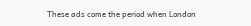These ads come the period when London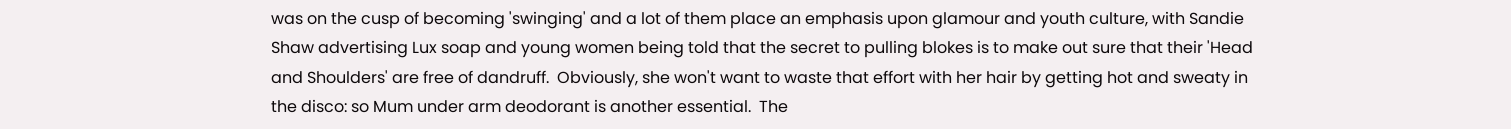was on the cusp of becoming 'swinging' and a lot of them place an emphasis upon glamour and youth culture, with Sandie Shaw advertising Lux soap and young women being told that the secret to pulling blokes is to make out sure that their 'Head and Shoulders' are free of dandruff.  Obviously, she won't want to waste that effort with her hair by getting hot and sweaty in the disco: so Mum under arm deodorant is another essential.  The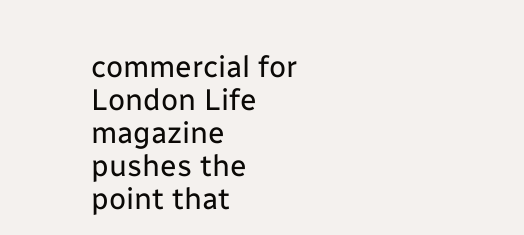commercial for London Life magazine pushes the point that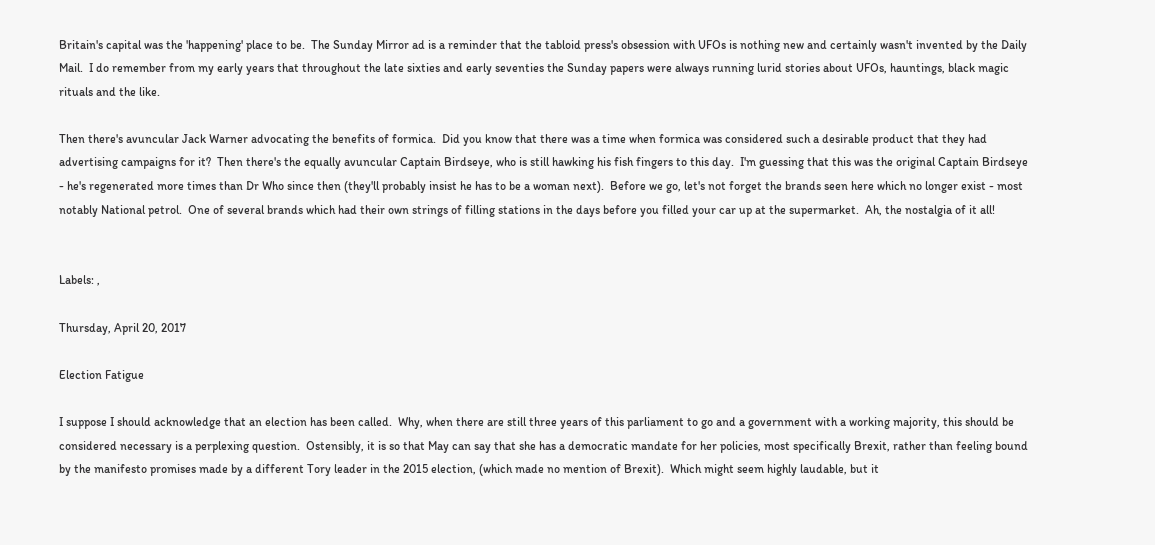Britain's capital was the 'happening' place to be.  The Sunday Mirror ad is a reminder that the tabloid press's obsession with UFOs is nothing new and certainly wasn't invented by the Daily Mail.  I do remember from my early years that throughout the late sixties and early seventies the Sunday papers were always running lurid stories about UFOs, hauntings, black magic rituals and the like.

Then there's avuncular Jack Warner advocating the benefits of formica.  Did you know that there was a time when formica was considered such a desirable product that they had advertising campaigns for it?  Then there's the equally avuncular Captain Birdseye, who is still hawking his fish fingers to this day.  I'm guessing that this was the original Captain Birdseye - he's regenerated more times than Dr Who since then (they'll probably insist he has to be a woman next).  Before we go, let's not forget the brands seen here which no longer exist - most notably National petrol.  One of several brands which had their own strings of filling stations in the days before you filled your car up at the supermarket.  Ah, the nostalgia of it all!


Labels: ,

Thursday, April 20, 2017

Election Fatigue

I suppose I should acknowledge that an election has been called.  Why, when there are still three years of this parliament to go and a government with a working majority, this should be considered necessary is a perplexing question.  Ostensibly, it is so that May can say that she has a democratic mandate for her policies, most specifically Brexit, rather than feeling bound by the manifesto promises made by a different Tory leader in the 2015 election, (which made no mention of Brexit).  Which might seem highly laudable, but it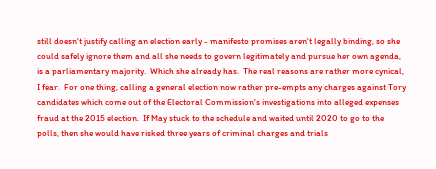still doesn't justify calling an election early - manifesto promises aren't legally binding, so she could safely ignore them and all she needs to govern legitimately and pursue her own agenda, is a parliamentary majority.  Which she already has.  The real reasons are rather more cynical, I fear.  For one thing, calling a general election now rather pre-empts any charges against Tory candidates which come out of the Electoral Commission's investigations into alleged expenses fraud at the 2015 election.  If May stuck to the schedule and waited until 2020 to go to the polls, then she would have risked three years of criminal charges and trials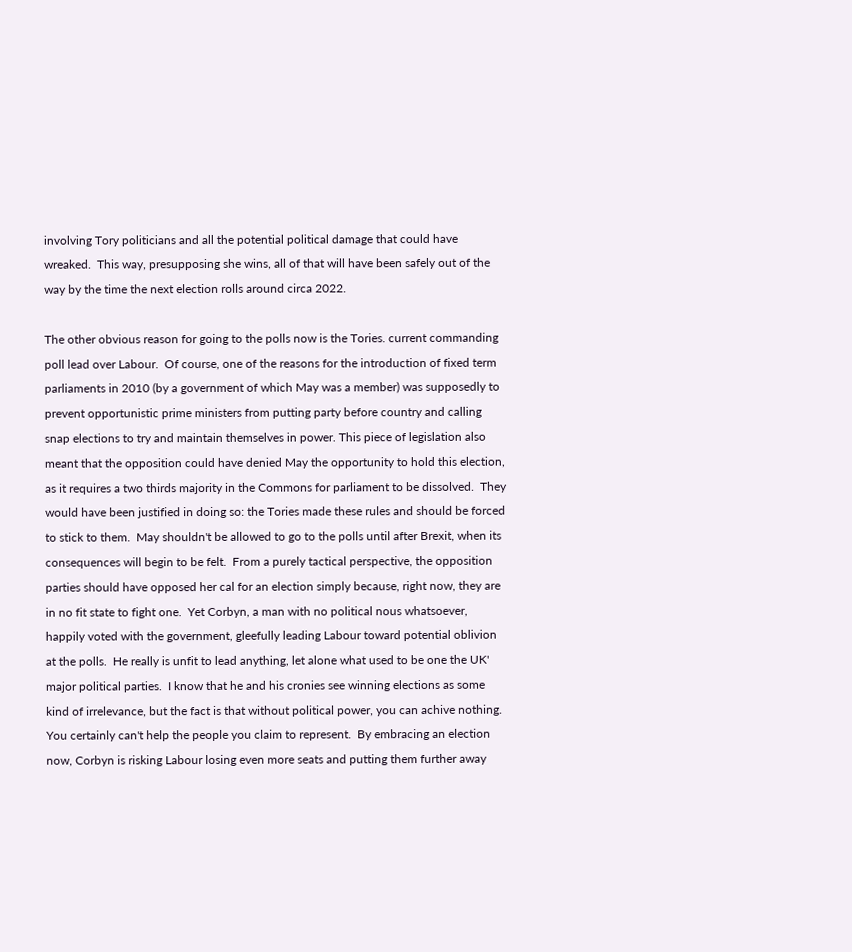involving Tory politicians and all the potential political damage that could have wreaked.  This way, presupposing she wins, all of that will have been safely out of the way by the time the next election rolls around circa 2022.

The other obvious reason for going to the polls now is the Tories. current commanding poll lead over Labour.  Of course, one of the reasons for the introduction of fixed term parliaments in 2010 (by a government of which May was a member) was supposedly to prevent opportunistic prime ministers from putting party before country and calling snap elections to try and maintain themselves in power. This piece of legislation also meant that the opposition could have denied May the opportunity to hold this election, as it requires a two thirds majority in the Commons for parliament to be dissolved.  They would have been justified in doing so: the Tories made these rules and should be forced to stick to them.  May shouldn't be allowed to go to the polls until after Brexit, when its consequences will begin to be felt.  From a purely tactical perspective, the opposition parties should have opposed her cal for an election simply because, right now, they are in no fit state to fight one.  Yet Corbyn, a man with no political nous whatsoever, happily voted with the government, gleefully leading Labour toward potential oblivion at the polls.  He really is unfit to lead anything, let alone what used to be one the UK' major political parties.  I know that he and his cronies see winning elections as some kind of irrelevance, but the fact is that without political power, you can achive nothing.  You certainly can't help the people you claim to represent.  By embracing an election now, Corbyn is risking Labour losing even more seats and putting them further away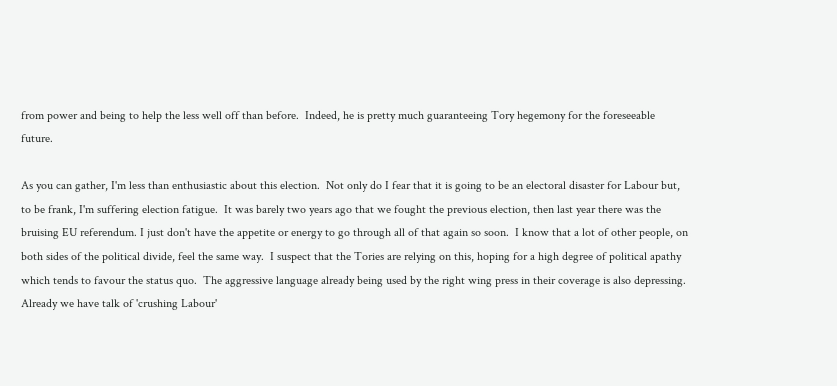from power and being to help the less well off than before.  Indeed, he is pretty much guaranteeing Tory hegemony for the foreseeable future.

As you can gather, I'm less than enthusiastic about this election.  Not only do I fear that it is going to be an electoral disaster for Labour but, to be frank, I'm suffering election fatigue.  It was barely two years ago that we fought the previous election, then last year there was the bruising EU referendum. I just don't have the appetite or energy to go through all of that again so soon.  I know that a lot of other people, on both sides of the political divide, feel the same way.  I suspect that the Tories are relying on this, hoping for a high degree of political apathy which tends to favour the status quo.  The aggressive language already being used by the right wing press in their coverage is also depressing.  Already we have talk of 'crushing Labour'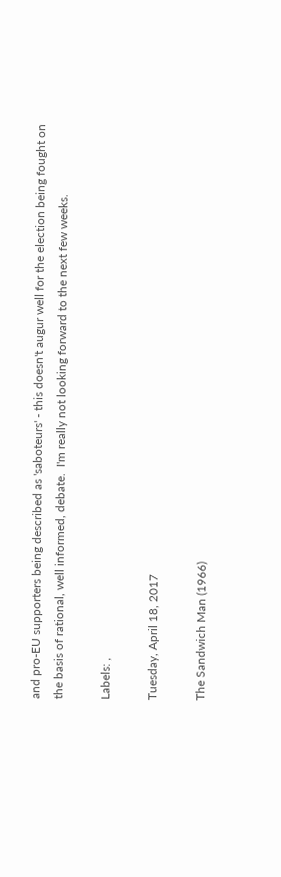and pro-EU supporters being described as 'saboteurs' - this doesn't augur well for the election being fought on the basis of rational, well informed, debate.  I'm really not looking forward to the next few weeks.

Labels: ,

Tuesday, April 18, 2017

The Sandwich Man (1966)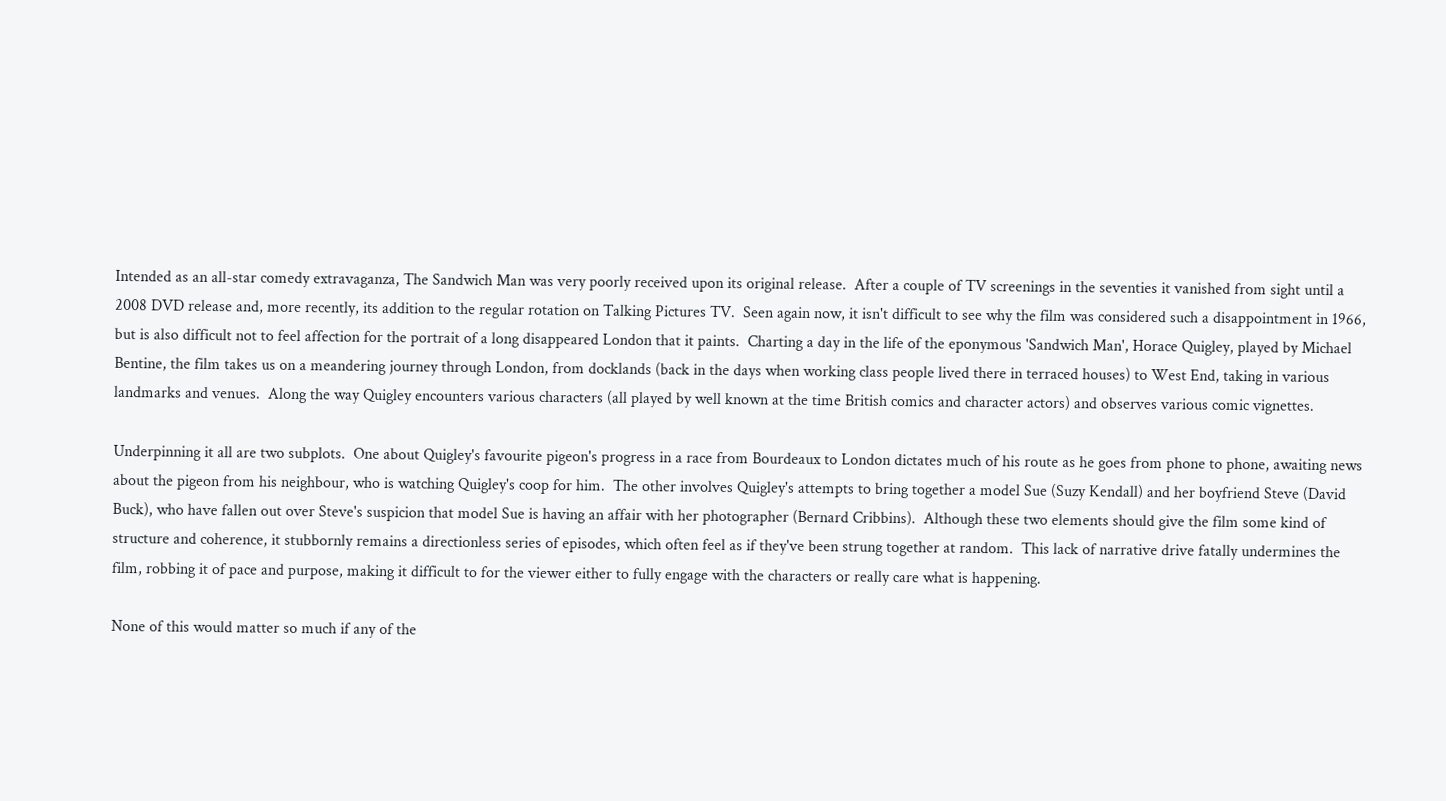Intended as an all-star comedy extravaganza, The Sandwich Man was very poorly received upon its original release.  After a couple of TV screenings in the seventies it vanished from sight until a 2008 DVD release and, more recently, its addition to the regular rotation on Talking Pictures TV.  Seen again now, it isn't difficult to see why the film was considered such a disappointment in 1966, but is also difficult not to feel affection for the portrait of a long disappeared London that it paints.  Charting a day in the life of the eponymous 'Sandwich Man', Horace Quigley, played by Michael Bentine, the film takes us on a meandering journey through London, from docklands (back in the days when working class people lived there in terraced houses) to West End, taking in various landmarks and venues.  Along the way Quigley encounters various characters (all played by well known at the time British comics and character actors) and observes various comic vignettes.

Underpinning it all are two subplots.  One about Quigley's favourite pigeon's progress in a race from Bourdeaux to London dictates much of his route as he goes from phone to phone, awaiting news about the pigeon from his neighbour, who is watching Quigley's coop for him.  The other involves Quigley's attempts to bring together a model Sue (Suzy Kendall) and her boyfriend Steve (David Buck), who have fallen out over Steve's suspicion that model Sue is having an affair with her photographer (Bernard Cribbins).  Although these two elements should give the film some kind of structure and coherence, it stubbornly remains a directionless series of episodes, which often feel as if they've been strung together at random.  This lack of narrative drive fatally undermines the film, robbing it of pace and purpose, making it difficult to for the viewer either to fully engage with the characters or really care what is happening.

None of this would matter so much if any of the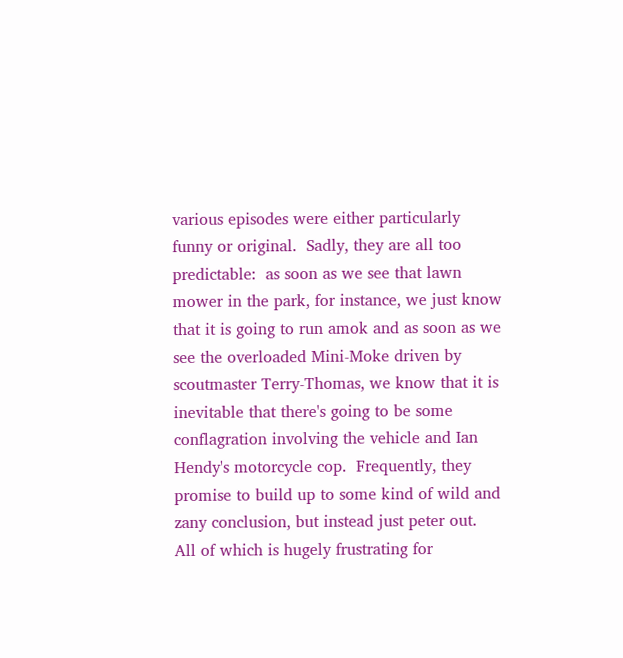various episodes were either particularly funny or original.  Sadly, they are all too predictable:  as soon as we see that lawn mower in the park, for instance, we just know that it is going to run amok and as soon as we see the overloaded Mini-Moke driven by scoutmaster Terry-Thomas, we know that it is inevitable that there's going to be some conflagration involving the vehicle and Ian Hendy's motorcycle cop.  Frequently, they promise to build up to some kind of wild and zany conclusion, but instead just peter out.  All of which is hugely frustrating for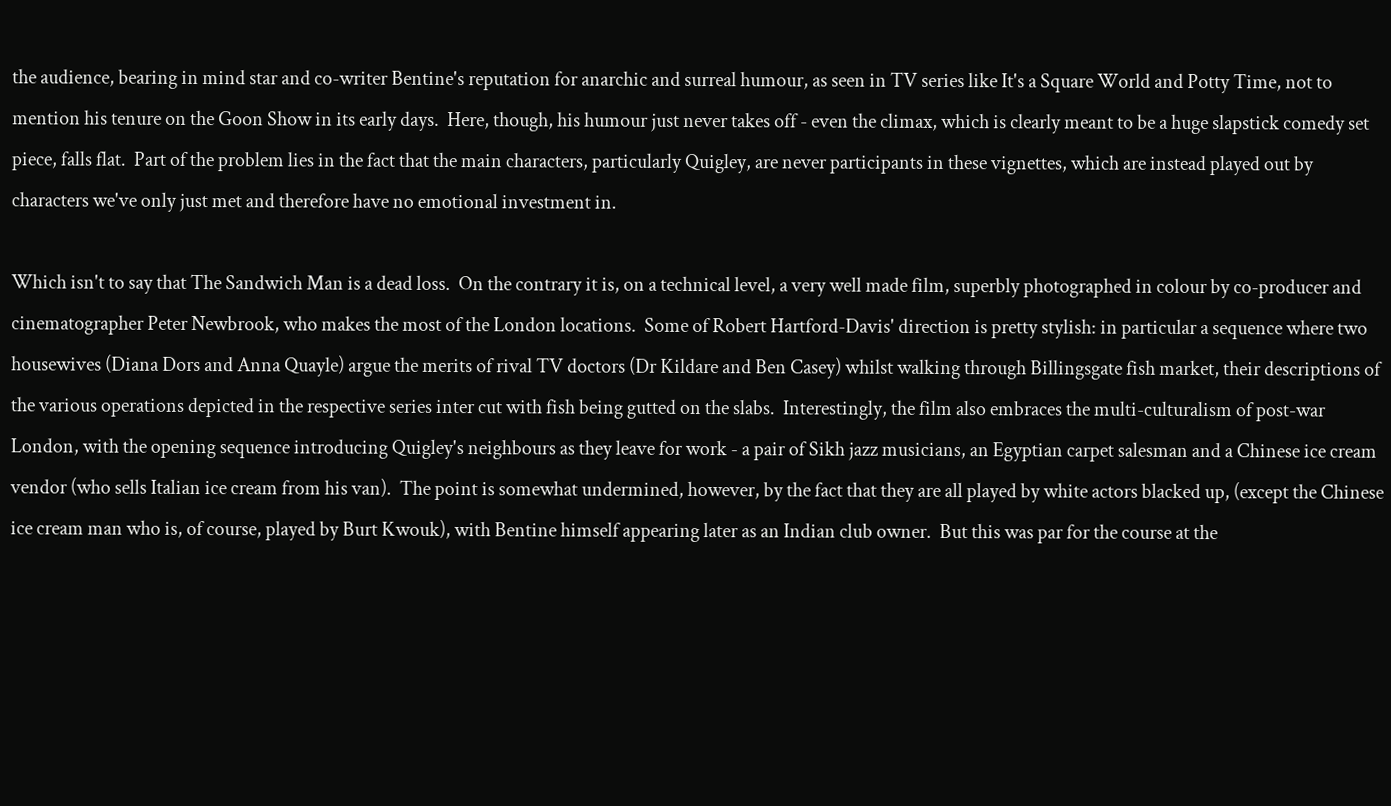the audience, bearing in mind star and co-writer Bentine's reputation for anarchic and surreal humour, as seen in TV series like It's a Square World and Potty Time, not to mention his tenure on the Goon Show in its early days.  Here, though, his humour just never takes off - even the climax, which is clearly meant to be a huge slapstick comedy set piece, falls flat.  Part of the problem lies in the fact that the main characters, particularly Quigley, are never participants in these vignettes, which are instead played out by characters we've only just met and therefore have no emotional investment in.

Which isn't to say that The Sandwich Man is a dead loss.  On the contrary it is, on a technical level, a very well made film, superbly photographed in colour by co-producer and cinematographer Peter Newbrook, who makes the most of the London locations.  Some of Robert Hartford-Davis' direction is pretty stylish: in particular a sequence where two housewives (Diana Dors and Anna Quayle) argue the merits of rival TV doctors (Dr Kildare and Ben Casey) whilst walking through Billingsgate fish market, their descriptions of the various operations depicted in the respective series inter cut with fish being gutted on the slabs.  Interestingly, the film also embraces the multi-culturalism of post-war London, with the opening sequence introducing Quigley's neighbours as they leave for work - a pair of Sikh jazz musicians, an Egyptian carpet salesman and a Chinese ice cream vendor (who sells Italian ice cream from his van).  The point is somewhat undermined, however, by the fact that they are all played by white actors blacked up, (except the Chinese ice cream man who is, of course, played by Burt Kwouk), with Bentine himself appearing later as an Indian club owner.  But this was par for the course at the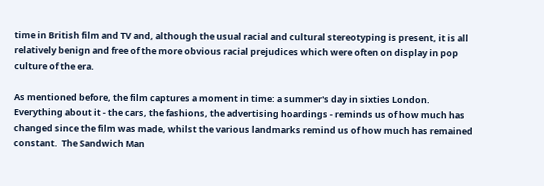time in British film and TV and, although the usual racial and cultural stereotyping is present, it is all relatively benign and free of the more obvious racial prejudices which were often on display in pop culture of the era.

As mentioned before, the film captures a moment in time: a summer's day in sixties London.  Everything about it - the cars, the fashions, the advertising hoardings - reminds us of how much has changed since the film was made, whilst the various landmarks remind us of how much has remained constant.  The Sandwich Man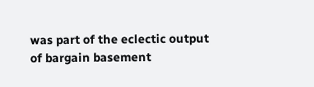was part of the eclectic output of bargain basement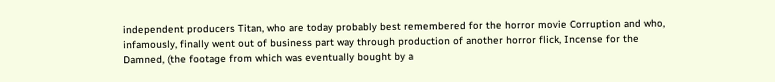independent producers Titan, who are today probably best remembered for the horror movie Corruption and who, infamously, finally went out of business part way through production of another horror flick, Incense for the Damned, (the footage from which was eventually bought by a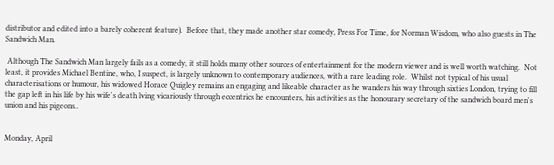distributor and edited into a barely coherent feature).  Before that, they made another star comedy, Press For Time, for Norman Wisdom, who also guests in The Sandwich Man.

 Although The Sandwich Man largely fails as a comedy, it still holds many other sources of entertainment for the modern viewer and is well worth watching.  Not least, it provides Michael Bentine, who, I suspect, is largely unknown to contemporary audiences, with a rare leading role.  Whilst not typical of his usual characterisations or humour, his widowed Horace Quigley remains an engaging and likeable character as he wanders his way through sixties London, trying to fill the gap left in his life by his wife's death lving vicariously through eccentrics he encounters, his activities as the honourary secretary of the sandwich board men's union and his pigeons..


Monday, April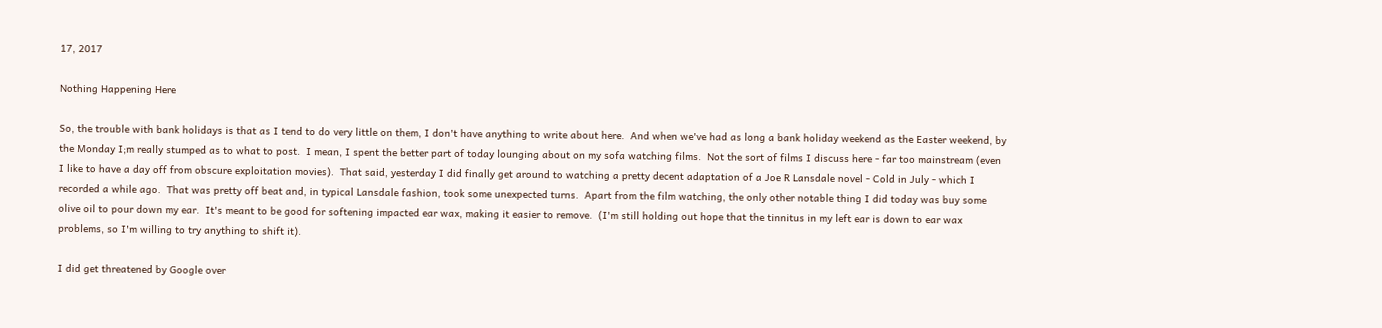17, 2017

Nothing Happening Here

So, the trouble with bank holidays is that as I tend to do very little on them, I don't have anything to write about here.  And when we've had as long a bank holiday weekend as the Easter weekend, by the Monday I;m really stumped as to what to post.  I mean, I spent the better part of today lounging about on my sofa watching films.  Not the sort of films I discuss here - far too mainstream (even I like to have a day off from obscure exploitation movies).  That said, yesterday I did finally get around to watching a pretty decent adaptation of a Joe R Lansdale novel - Cold in July - which I recorded a while ago.  That was pretty off beat and, in typical Lansdale fashion, took some unexpected turns.  Apart from the film watching, the only other notable thing I did today was buy some olive oil to pour down my ear.  It's meant to be good for softening impacted ear wax, making it easier to remove.  (I'm still holding out hope that the tinnitus in my left ear is down to ear wax problems, so I'm willing to try anything to shift it).

I did get threatened by Google over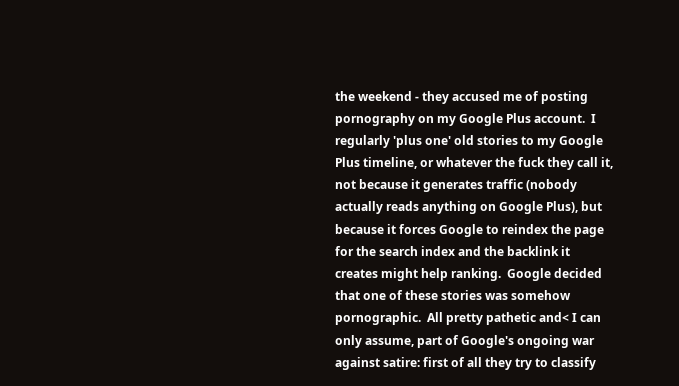the weekend - they accused me of posting pornography on my Google Plus account.  I regularly 'plus one' old stories to my Google Plus timeline, or whatever the fuck they call it, not because it generates traffic (nobody actually reads anything on Google Plus), but because it forces Google to reindex the page for the search index and the backlink it creates might help ranking.  Google decided that one of these stories was somehow pornographic.  All pretty pathetic and< I can only assume, part of Google's ongoing war against satire: first of all they try to classify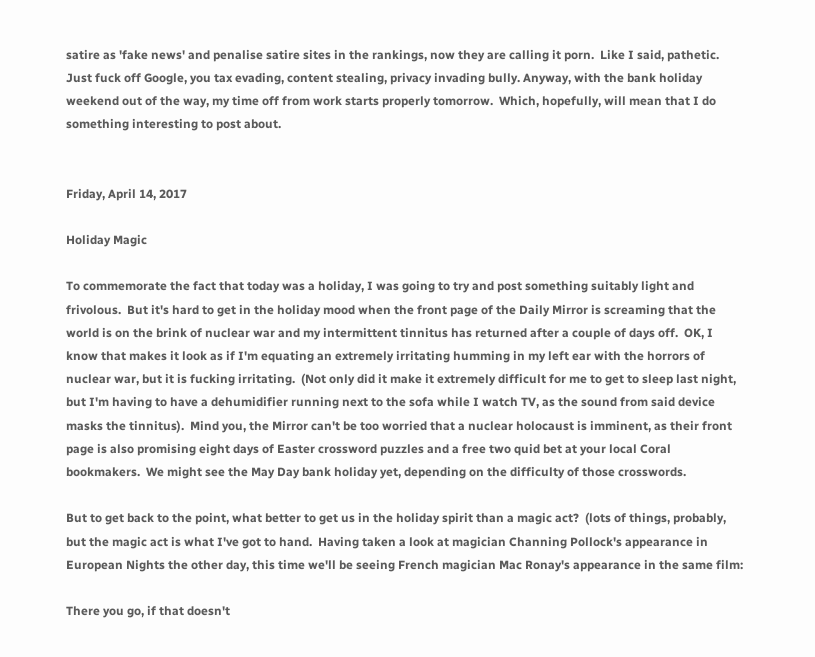satire as 'fake news' and penalise satire sites in the rankings, now they are calling it porn.  Like I said, pathetic. Just fuck off Google, you tax evading, content stealing, privacy invading bully. Anyway, with the bank holiday weekend out of the way, my time off from work starts properly tomorrow.  Which, hopefully, will mean that I do something interesting to post about.


Friday, April 14, 2017

Holiday Magic

To commemorate the fact that today was a holiday, I was going to try and post something suitably light and frivolous.  But it's hard to get in the holiday mood when the front page of the Daily Mirror is screaming that the world is on the brink of nuclear war and my intermittent tinnitus has returned after a couple of days off.  OK, I know that makes it look as if I'm equating an extremely irritating humming in my left ear with the horrors of nuclear war, but it is fucking irritating.  (Not only did it make it extremely difficult for me to get to sleep last night, but I'm having to have a dehumidifier running next to the sofa while I watch TV, as the sound from said device masks the tinnitus).  Mind you, the Mirror can't be too worried that a nuclear holocaust is imminent, as their front page is also promising eight days of Easter crossword puzzles and a free two quid bet at your local Coral bookmakers.  We might see the May Day bank holiday yet, depending on the difficulty of those crosswords.

But to get back to the point, what better to get us in the holiday spirit than a magic act?  (lots of things, probably, but the magic act is what I've got to hand.  Having taken a look at magician Channing Pollock's appearance in European Nights the other day, this time we'll be seeing French magician Mac Ronay's appearance in the same film:

There you go, if that doesn't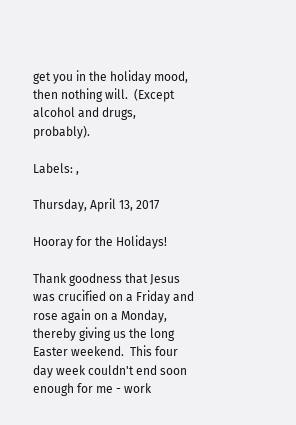get you in the holiday mood, then nothing will.  (Except alcohol and drugs, probably).

Labels: ,

Thursday, April 13, 2017

Hooray for the Holidays!

Thank goodness that Jesus was crucified on a Friday and rose again on a Monday, thereby giving us the long Easter weekend.  This four day week couldn't end soon enough for me - work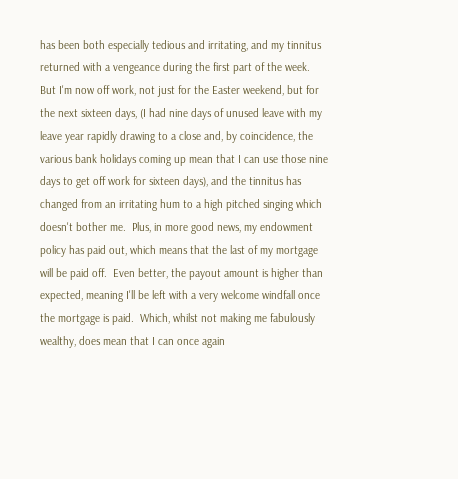has been both especially tedious and irritating, and my tinnitus returned with a vengeance during the first part of the week.   But I'm now off work, not just for the Easter weekend, but for the next sixteen days, (I had nine days of unused leave with my leave year rapidly drawing to a close and, by coincidence, the various bank holidays coming up mean that I can use those nine days to get off work for sixteen days), and the tinnitus has changed from an irritating hum to a high pitched singing which doesn't bother me.  Plus, in more good news, my endowment policy has paid out, which means that the last of my mortgage will be paid off.  Even better, the payout amount is higher than expected, meaning I'll be left with a very welcome windfall once the mortgage is paid.  Which, whilst not making me fabulously wealthy, does mean that I can once again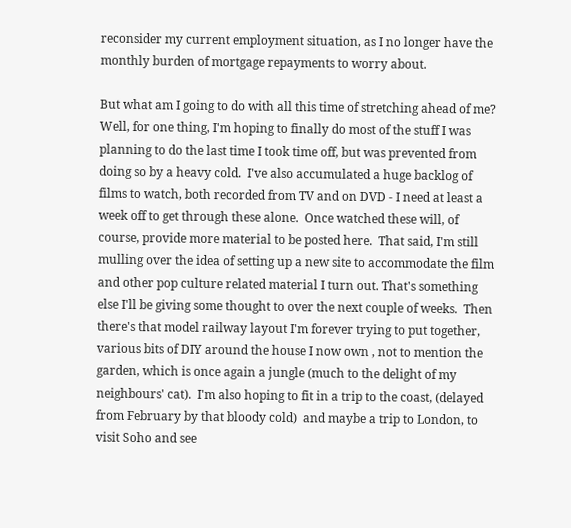reconsider my current employment situation, as I no longer have the monthly burden of mortgage repayments to worry about.

But what am I going to do with all this time of stretching ahead of me?  Well, for one thing, I'm hoping to finally do most of the stuff I was planning to do the last time I took time off, but was prevented from doing so by a heavy cold.  I've also accumulated a huge backlog of films to watch, both recorded from TV and on DVD - I need at least a week off to get through these alone.  Once watched these will, of course, provide more material to be posted here.  That said, I'm still mulling over the idea of setting up a new site to accommodate the film and other pop culture related material I turn out. That's something else I'll be giving some thought to over the next couple of weeks.  Then there's that model railway layout I'm forever trying to put together, various bits of DIY around the house I now own , not to mention the garden, which is once again a jungle (much to the delight of my neighbours' cat).  I'm also hoping to fit in a trip to the coast, (delayed from February by that bloody cold)  and maybe a trip to London, to visit Soho and see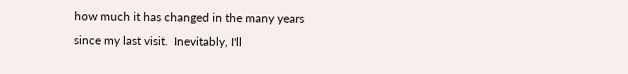how much it has changed in the many years since my last visit.  Inevitably, I'll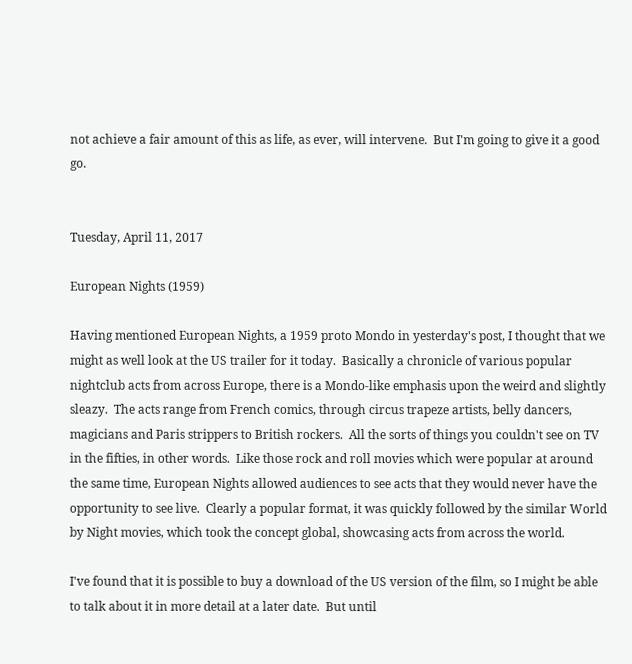not achieve a fair amount of this as life, as ever, will intervene.  But I'm going to give it a good go.


Tuesday, April 11, 2017

European Nights (1959)

Having mentioned European Nights, a 1959 proto Mondo in yesterday's post, I thought that we might as well look at the US trailer for it today.  Basically a chronicle of various popular nightclub acts from across Europe, there is a Mondo-like emphasis upon the weird and slightly sleazy.  The acts range from French comics, through circus trapeze artists, belly dancers, magicians and Paris strippers to British rockers.  All the sorts of things you couldn't see on TV in the fifties, in other words.  Like those rock and roll movies which were popular at around the same time, European Nights allowed audiences to see acts that they would never have the opportunity to see live.  Clearly a popular format, it was quickly followed by the similar World by Night movies, which took the concept global, showcasing acts from across the world.

I've found that it is possible to buy a download of the US version of the film, so I might be able to talk about it in more detail at a later date.  But until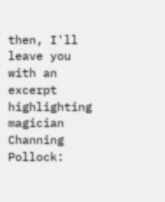then, I'll leave you with an excerpt highlighting magician Channing Pollock: